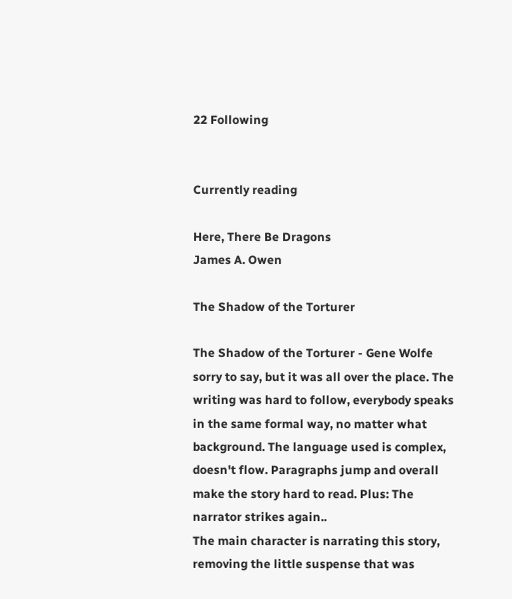22 Following


Currently reading

Here, There Be Dragons
James A. Owen

The Shadow of the Torturer

The Shadow of the Torturer - Gene Wolfe sorry to say, but it was all over the place. The writing was hard to follow, everybody speaks in the same formal way, no matter what background. The language used is complex, doesn't flow. Paragraphs jump and overall make the story hard to read. Plus: The narrator strikes again..
The main character is narrating this story, removing the little suspense that was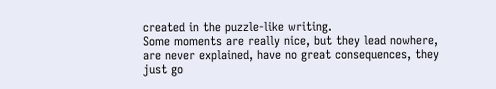created in the puzzle-like writing.
Some moments are really nice, but they lead nowhere, are never explained, have no great consequences, they just go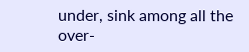under, sink among all the over-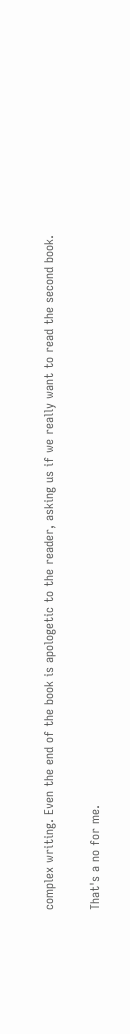complex writing. Even the end of the book is apologetic to the reader, asking us if we really want to read the second book.

That's a no for me.